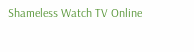Shameless Watch TV Online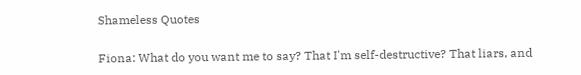Shameless Quotes

Fiona: What do you want me to say? That I'm self-destructive? That liars, and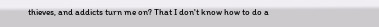thieves, and addicts turn me on? That I don't know how to do a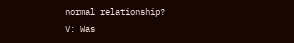normal relationship?
V: Was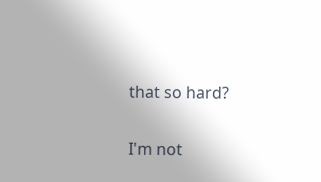that so hard?

I'm not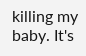killing my baby. It's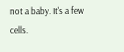not a baby. It's a few cells.